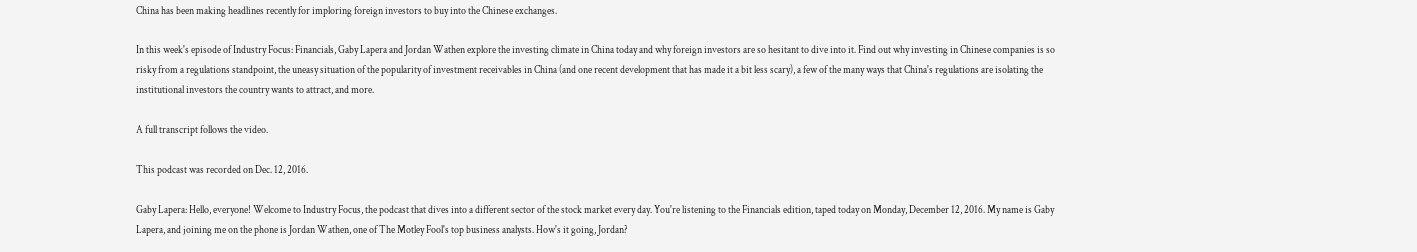China has been making headlines recently for imploring foreign investors to buy into the Chinese exchanges.

In this week's episode of Industry Focus: Financials, Gaby Lapera and Jordan Wathen explore the investing climate in China today and why foreign investors are so hesitant to dive into it. Find out why investing in Chinese companies is so risky from a regulations standpoint, the uneasy situation of the popularity of investment receivables in China (and one recent development that has made it a bit less scary), a few of the many ways that China's regulations are isolating the institutional investors the country wants to attract, and more.

A full transcript follows the video.

This podcast was recorded on Dec. 12, 2016.

Gaby Lapera: Hello, everyone! Welcome to Industry Focus, the podcast that dives into a different sector of the stock market every day. You're listening to the Financials edition, taped today on Monday, December 12, 2016. My name is Gaby Lapera, and joining me on the phone is Jordan Wathen, one of The Motley Fool's top business analysts. How's it going, Jordan?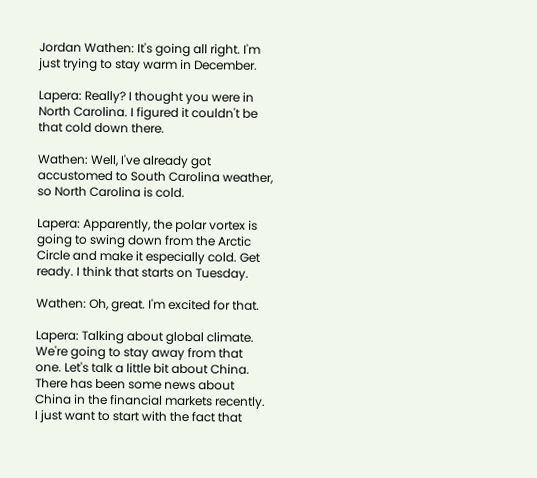Jordan Wathen: It's going all right. I'm just trying to stay warm in December.

Lapera: Really? I thought you were in North Carolina. I figured it couldn't be that cold down there.

Wathen: Well, I've already got accustomed to South Carolina weather, so North Carolina is cold.

Lapera: Apparently, the polar vortex is going to swing down from the Arctic Circle and make it especially cold. Get ready. I think that starts on Tuesday.

Wathen: Oh, great. I'm excited for that.

Lapera: Talking about global climate. We're going to stay away from that one. Let's talk a little bit about China. There has been some news about China in the financial markets recently. I just want to start with the fact that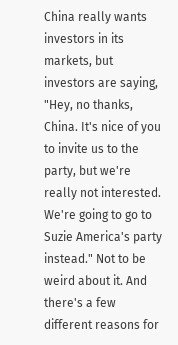China really wants investors in its markets, but investors are saying, "Hey, no thanks, China. It's nice of you to invite us to the party, but we're really not interested. We're going to go to Suzie America's party instead." Not to be weird about it. And there's a few different reasons for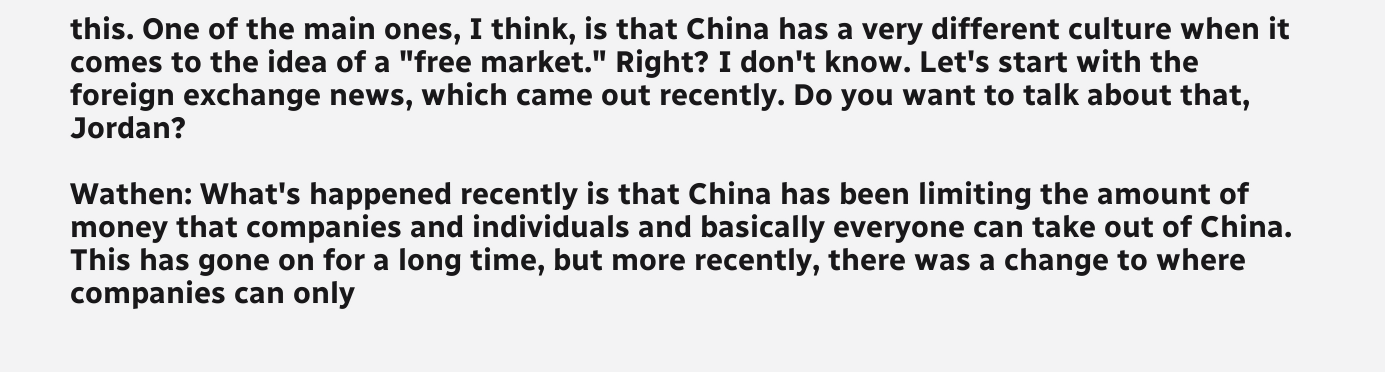this. One of the main ones, I think, is that China has a very different culture when it comes to the idea of a "free market." Right? I don't know. Let's start with the foreign exchange news, which came out recently. Do you want to talk about that, Jordan?

Wathen: What's happened recently is that China has been limiting the amount of money that companies and individuals and basically everyone can take out of China. This has gone on for a long time, but more recently, there was a change to where companies can only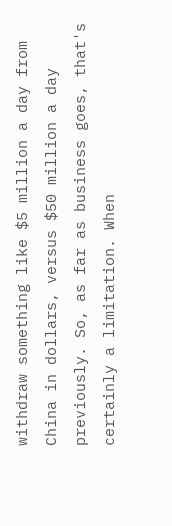withdraw something like $5 million a day from China in dollars, versus $50 million a day previously. So, as far as business goes, that's certainly a limitation. When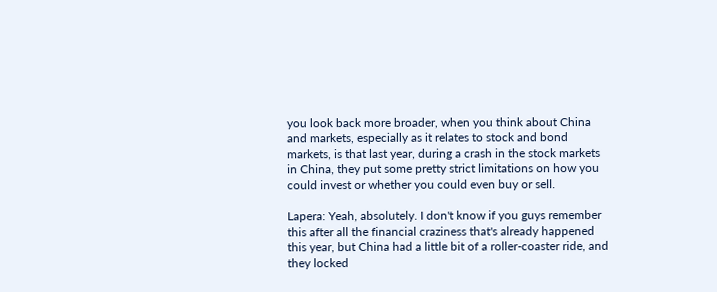you look back more broader, when you think about China and markets, especially as it relates to stock and bond markets, is that last year, during a crash in the stock markets in China, they put some pretty strict limitations on how you could invest or whether you could even buy or sell.

Lapera: Yeah, absolutely. I don't know if you guys remember this after all the financial craziness that's already happened this year, but China had a little bit of a roller-coaster ride, and they locked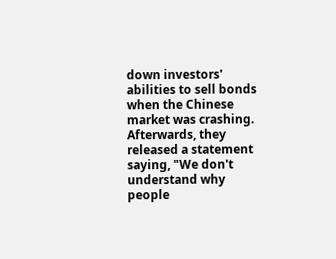down investors' abilities to sell bonds when the Chinese market was crashing. Afterwards, they released a statement saying, "We don't understand why people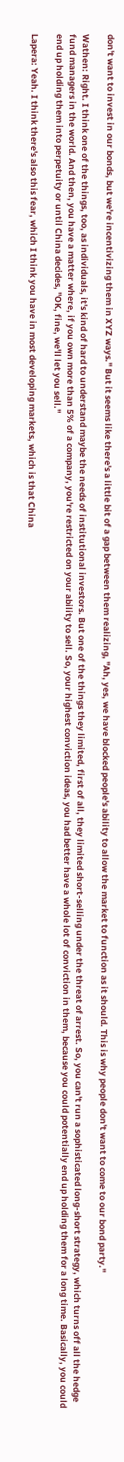don't want to invest in our bonds, but we're incentivizing them in XYZ ways." But it seems like there's a little bit of a gap between them realizing, "Ah, yes, we have blocked people's ability to allow the market to function as it should. This is why people don't want to come to our bond party."

Wathen: Right. I think one of the things, too, as individuals, it's kind of hard to understand maybe the needs of institutional investors. But one of the things they limited, first of all, they limited short-selling under the threat of arrest. So, you can't run a sophisticated long-short strategy, which turns off all the hedge fund managers in the world. And then, you have a matter where, if you own more than 5% of a company, you're restricted on your ability to sell. So, your highest conviction ideas, you had better have a whole lot of conviction in them, because you could potentially end up holding them for a long time. Basically, you could end up holding them into perpetuity or until China decides, "OK, fine, we'll let you sell."

Lapera: Yeah. I think there's also this fear, which I think you have in most developing markets, which is that China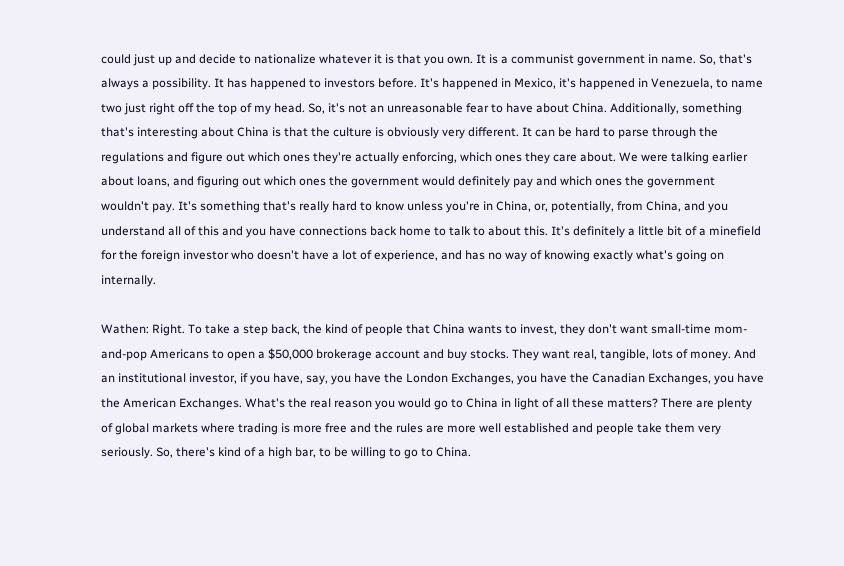could just up and decide to nationalize whatever it is that you own. It is a communist government in name. So, that's always a possibility. It has happened to investors before. It's happened in Mexico, it's happened in Venezuela, to name two just right off the top of my head. So, it's not an unreasonable fear to have about China. Additionally, something that's interesting about China is that the culture is obviously very different. It can be hard to parse through the regulations and figure out which ones they're actually enforcing, which ones they care about. We were talking earlier about loans, and figuring out which ones the government would definitely pay and which ones the government wouldn't pay. It's something that's really hard to know unless you're in China, or, potentially, from China, and you understand all of this and you have connections back home to talk to about this. It's definitely a little bit of a minefield for the foreign investor who doesn't have a lot of experience, and has no way of knowing exactly what's going on internally.

Wathen: Right. To take a step back, the kind of people that China wants to invest, they don't want small-time mom-and-pop Americans to open a $50,000 brokerage account and buy stocks. They want real, tangible, lots of money. And an institutional investor, if you have, say, you have the London Exchanges, you have the Canadian Exchanges, you have the American Exchanges. What's the real reason you would go to China in light of all these matters? There are plenty of global markets where trading is more free and the rules are more well established and people take them very seriously. So, there's kind of a high bar, to be willing to go to China.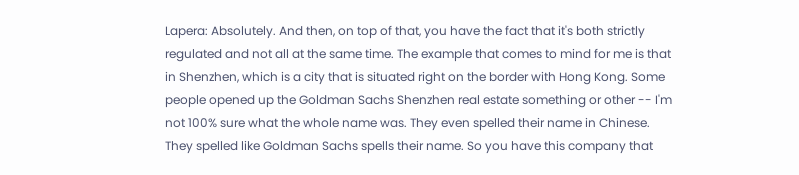Lapera: Absolutely. And then, on top of that, you have the fact that it's both strictly regulated and not all at the same time. The example that comes to mind for me is that in Shenzhen, which is a city that is situated right on the border with Hong Kong. Some people opened up the Goldman Sachs Shenzhen real estate something or other -- I'm not 100% sure what the whole name was. They even spelled their name in Chinese. They spelled like Goldman Sachs spells their name. So you have this company that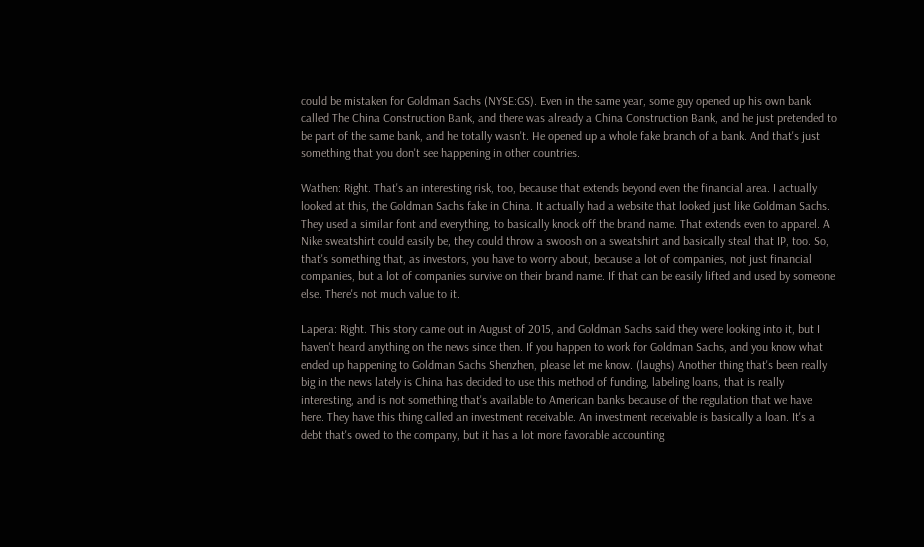could be mistaken for Goldman Sachs (NYSE:GS). Even in the same year, some guy opened up his own bank called The China Construction Bank, and there was already a China Construction Bank, and he just pretended to be part of the same bank, and he totally wasn't. He opened up a whole fake branch of a bank. And that's just something that you don't see happening in other countries.

Wathen: Right. That's an interesting risk, too, because that extends beyond even the financial area. I actually looked at this, the Goldman Sachs fake in China. It actually had a website that looked just like Goldman Sachs. They used a similar font and everything, to basically knock off the brand name. That extends even to apparel. A Nike sweatshirt could easily be, they could throw a swoosh on a sweatshirt and basically steal that IP, too. So, that's something that, as investors, you have to worry about, because a lot of companies, not just financial companies, but a lot of companies survive on their brand name. If that can be easily lifted and used by someone else. There's not much value to it.

Lapera: Right. This story came out in August of 2015, and Goldman Sachs said they were looking into it, but I haven't heard anything on the news since then. If you happen to work for Goldman Sachs, and you know what ended up happening to Goldman Sachs Shenzhen, please let me know. (laughs) Another thing that's been really big in the news lately is China has decided to use this method of funding, labeling loans, that is really interesting, and is not something that's available to American banks because of the regulation that we have here. They have this thing called an investment receivable. An investment receivable is basically a loan. It's a debt that's owed to the company, but it has a lot more favorable accounting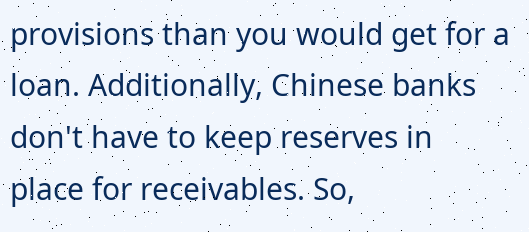provisions than you would get for a loan. Additionally, Chinese banks don't have to keep reserves in place for receivables. So,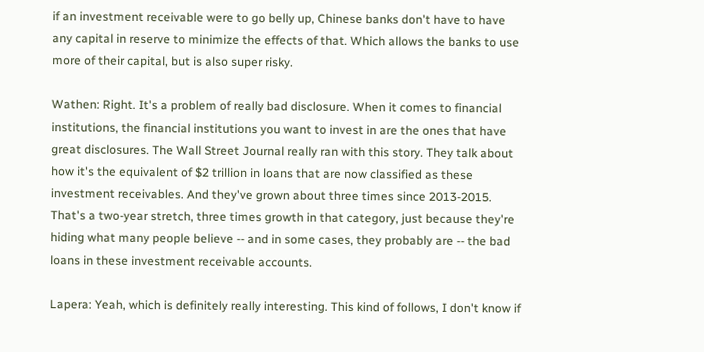if an investment receivable were to go belly up, Chinese banks don't have to have any capital in reserve to minimize the effects of that. Which allows the banks to use more of their capital, but is also super risky.

Wathen: Right. It's a problem of really bad disclosure. When it comes to financial institutions, the financial institutions you want to invest in are the ones that have great disclosures. The Wall Street Journal really ran with this story. They talk about how it's the equivalent of $2 trillion in loans that are now classified as these investment receivables. And they've grown about three times since 2013-2015. That's a two-year stretch, three times growth in that category, just because they're hiding what many people believe -- and in some cases, they probably are -- the bad loans in these investment receivable accounts.

Lapera: Yeah, which is definitely really interesting. This kind of follows, I don't know if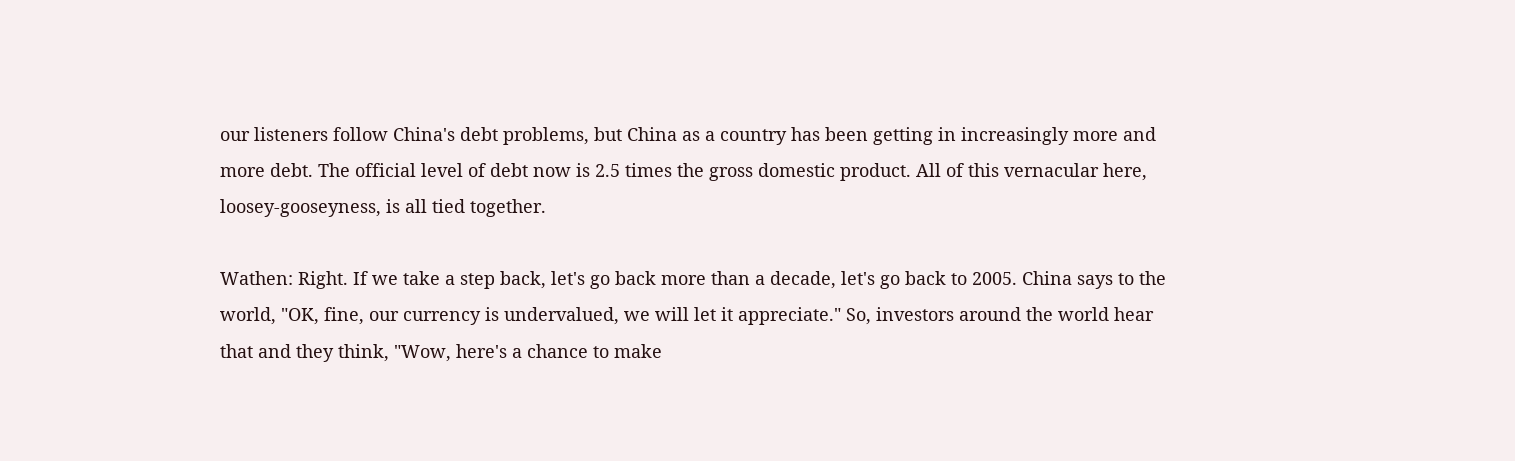our listeners follow China's debt problems, but China as a country has been getting in increasingly more and more debt. The official level of debt now is 2.5 times the gross domestic product. All of this vernacular here, loosey-gooseyness, is all tied together.

Wathen: Right. If we take a step back, let's go back more than a decade, let's go back to 2005. China says to the world, "OK, fine, our currency is undervalued, we will let it appreciate." So, investors around the world hear that and they think, "Wow, here's a chance to make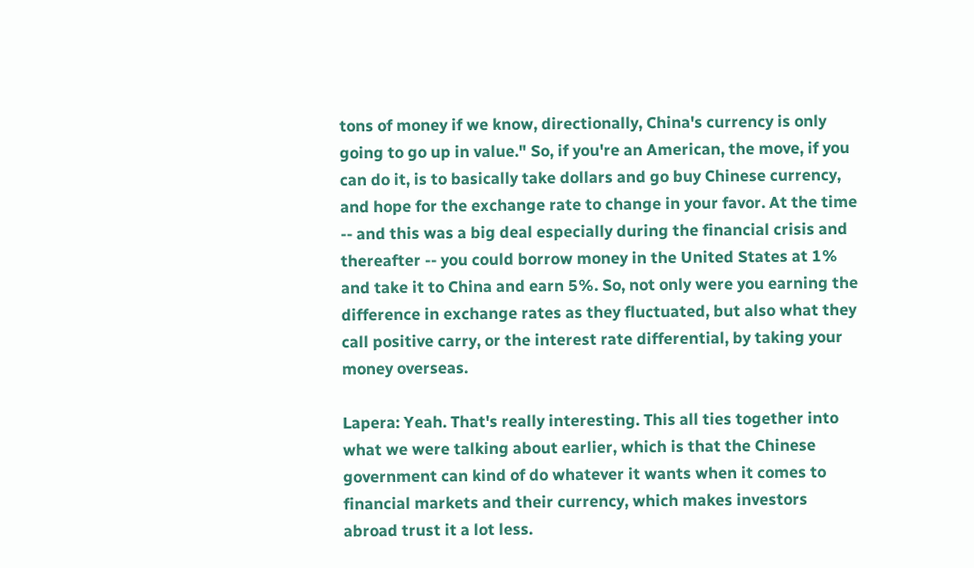tons of money if we know, directionally, China's currency is only going to go up in value." So, if you're an American, the move, if you can do it, is to basically take dollars and go buy Chinese currency, and hope for the exchange rate to change in your favor. At the time -- and this was a big deal especially during the financial crisis and thereafter -- you could borrow money in the United States at 1% and take it to China and earn 5%. So, not only were you earning the difference in exchange rates as they fluctuated, but also what they call positive carry, or the interest rate differential, by taking your money overseas.

Lapera: Yeah. That's really interesting. This all ties together into what we were talking about earlier, which is that the Chinese government can kind of do whatever it wants when it comes to financial markets and their currency, which makes investors abroad trust it a lot less.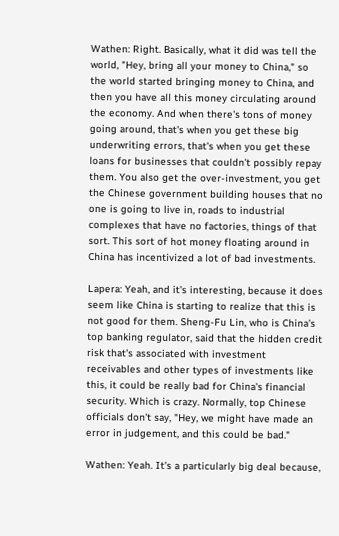Wathen: Right. Basically, what it did was tell the world, "Hey, bring all your money to China," so the world started bringing money to China, and then you have all this money circulating around the economy. And when there's tons of money going around, that's when you get these big underwriting errors, that's when you get these loans for businesses that couldn't possibly repay them. You also get the over-investment, you get the Chinese government building houses that no one is going to live in, roads to industrial complexes that have no factories, things of that sort. This sort of hot money floating around in China has incentivized a lot of bad investments.

Lapera: Yeah, and it's interesting, because it does seem like China is starting to realize that this is not good for them. Sheng-Fu Lin, who is China's top banking regulator, said that the hidden credit risk that's associated with investment receivables and other types of investments like this, it could be really bad for China's financial security. Which is crazy. Normally, top Chinese officials don't say, "Hey, we might have made an error in judgement, and this could be bad."

Wathen: Yeah. It's a particularly big deal because,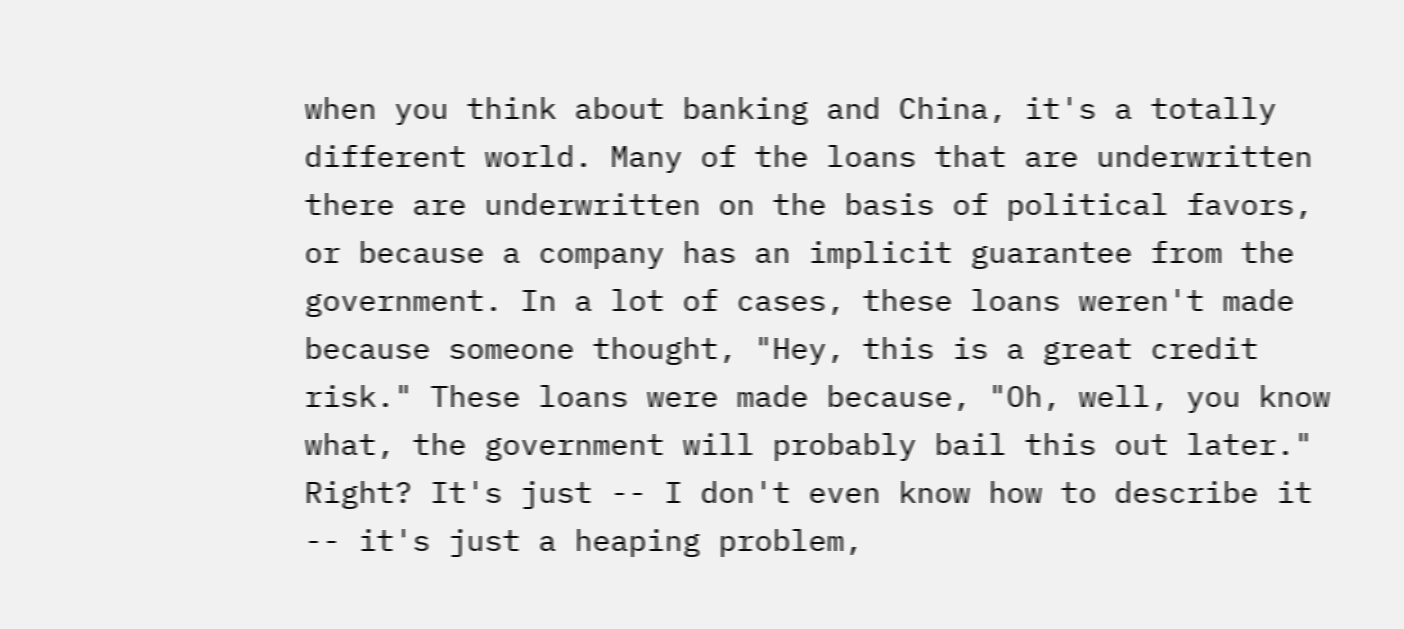when you think about banking and China, it's a totally different world. Many of the loans that are underwritten there are underwritten on the basis of political favors, or because a company has an implicit guarantee from the government. In a lot of cases, these loans weren't made because someone thought, "Hey, this is a great credit risk." These loans were made because, "Oh, well, you know what, the government will probably bail this out later." Right? It's just -- I don't even know how to describe it -- it's just a heaping problem,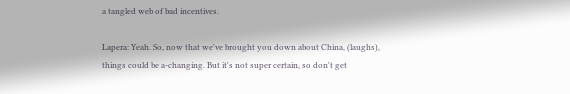a tangled web of bad incentives.

Lapera: Yeah. So, now that we've brought you down about China, (laughs), things could be a-changing. But it's not super certain, so don't get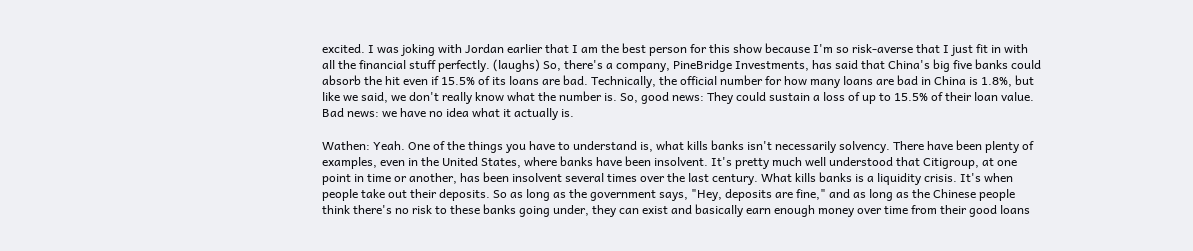excited. I was joking with Jordan earlier that I am the best person for this show because I'm so risk-averse that I just fit in with all the financial stuff perfectly. (laughs) So, there's a company, PineBridge Investments, has said that China's big five banks could absorb the hit even if 15.5% of its loans are bad. Technically, the official number for how many loans are bad in China is 1.8%, but like we said, we don't really know what the number is. So, good news: They could sustain a loss of up to 15.5% of their loan value. Bad news: we have no idea what it actually is.

Wathen: Yeah. One of the things you have to understand is, what kills banks isn't necessarily solvency. There have been plenty of examples, even in the United States, where banks have been insolvent. It's pretty much well understood that Citigroup, at one point in time or another, has been insolvent several times over the last century. What kills banks is a liquidity crisis. It's when people take out their deposits. So as long as the government says, "Hey, deposits are fine," and as long as the Chinese people think there's no risk to these banks going under, they can exist and basically earn enough money over time from their good loans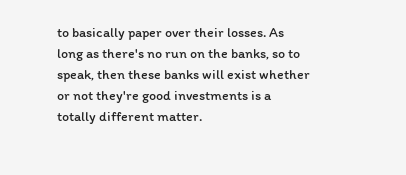to basically paper over their losses. As long as there's no run on the banks, so to speak, then these banks will exist whether or not they're good investments is a totally different matter.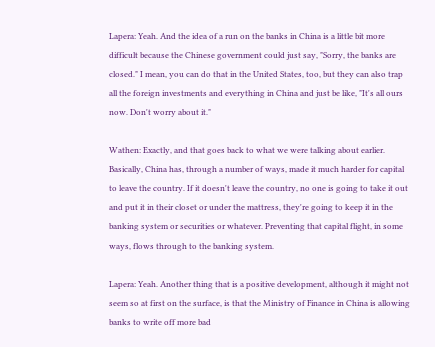Lapera: Yeah. And the idea of a run on the banks in China is a little bit more difficult because the Chinese government could just say, "Sorry, the banks are closed." I mean, you can do that in the United States, too, but they can also trap all the foreign investments and everything in China and just be like, "It's all ours now. Don't worry about it."

Wathen: Exactly, and that goes back to what we were talking about earlier. Basically, China has, through a number of ways, made it much harder for capital to leave the country. If it doesn't leave the country, no one is going to take it out and put it in their closet or under the mattress, they're going to keep it in the banking system or securities or whatever. Preventing that capital flight, in some ways, flows through to the banking system.

Lapera: Yeah. Another thing that is a positive development, although it might not seem so at first on the surface, is that the Ministry of Finance in China is allowing banks to write off more bad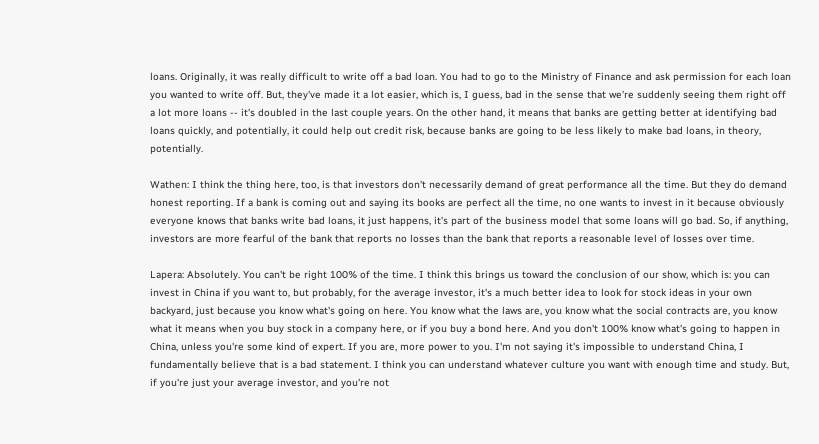loans. Originally, it was really difficult to write off a bad loan. You had to go to the Ministry of Finance and ask permission for each loan you wanted to write off. But, they've made it a lot easier, which is, I guess, bad in the sense that we're suddenly seeing them right off a lot more loans -- it's doubled in the last couple years. On the other hand, it means that banks are getting better at identifying bad loans quickly, and potentially, it could help out credit risk, because banks are going to be less likely to make bad loans, in theory, potentially.

Wathen: I think the thing here, too, is that investors don't necessarily demand of great performance all the time. But they do demand honest reporting. If a bank is coming out and saying its books are perfect all the time, no one wants to invest in it because obviously everyone knows that banks write bad loans, it just happens, it's part of the business model that some loans will go bad. So, if anything, investors are more fearful of the bank that reports no losses than the bank that reports a reasonable level of losses over time.

Lapera: Absolutely. You can't be right 100% of the time. I think this brings us toward the conclusion of our show, which is: you can invest in China if you want to, but probably, for the average investor, it's a much better idea to look for stock ideas in your own backyard, just because you know what's going on here. You know what the laws are, you know what the social contracts are, you know what it means when you buy stock in a company here, or if you buy a bond here. And you don't 100% know what's going to happen in China, unless you're some kind of expert. If you are, more power to you. I'm not saying it's impossible to understand China, I fundamentally believe that is a bad statement. I think you can understand whatever culture you want with enough time and study. But, if you're just your average investor, and you're not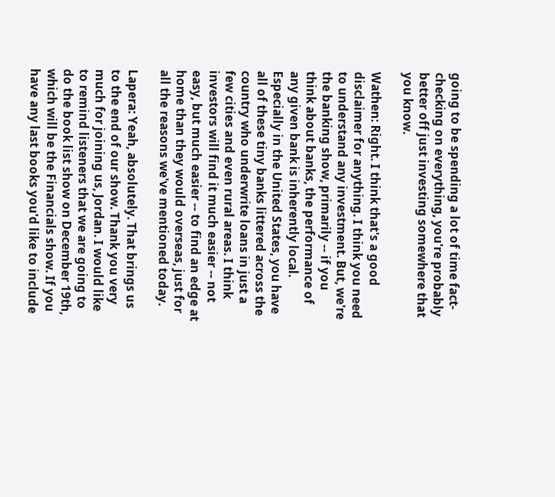going to be spending a lot of time fact-checking on everything, you're probably better off just investing somewhere that you know.

Wathen: Right. I think that's a good disclaimer for anything. I think you need to understand any investment. But, we're the banking show, primarily -- if you think about banks, the performance of any given bank is inherently local. Especially in the United States, you have all of these tiny banks littered across the country who underwrite loans in just a few cities and even rural areas. I think investors will find it much easier -- not easy, but much easier -- to find an edge at home than they would overseas, just for all the reasons we've mentioned today.

Lapera: Yeah, absolutely. That brings us to the end of our show. Thank you very much for joining us, Jordan. I would like to remind listeners that we are going to do the book list show on December 19th, which will be the Financials show. If you have any last books you'd like to include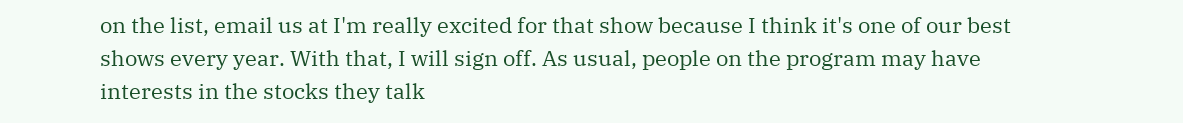on the list, email us at I'm really excited for that show because I think it's one of our best shows every year. With that, I will sign off. As usual, people on the program may have interests in the stocks they talk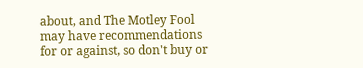about, and The Motley Fool may have recommendations for or against, so don't buy or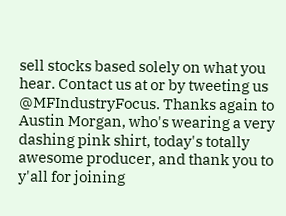sell stocks based solely on what you hear. Contact us at or by tweeting us @MFIndustryFocus. Thanks again to Austin Morgan, who's wearing a very dashing pink shirt, today's totally awesome producer, and thank you to y'all for joining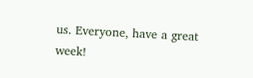us. Everyone, have a great week!